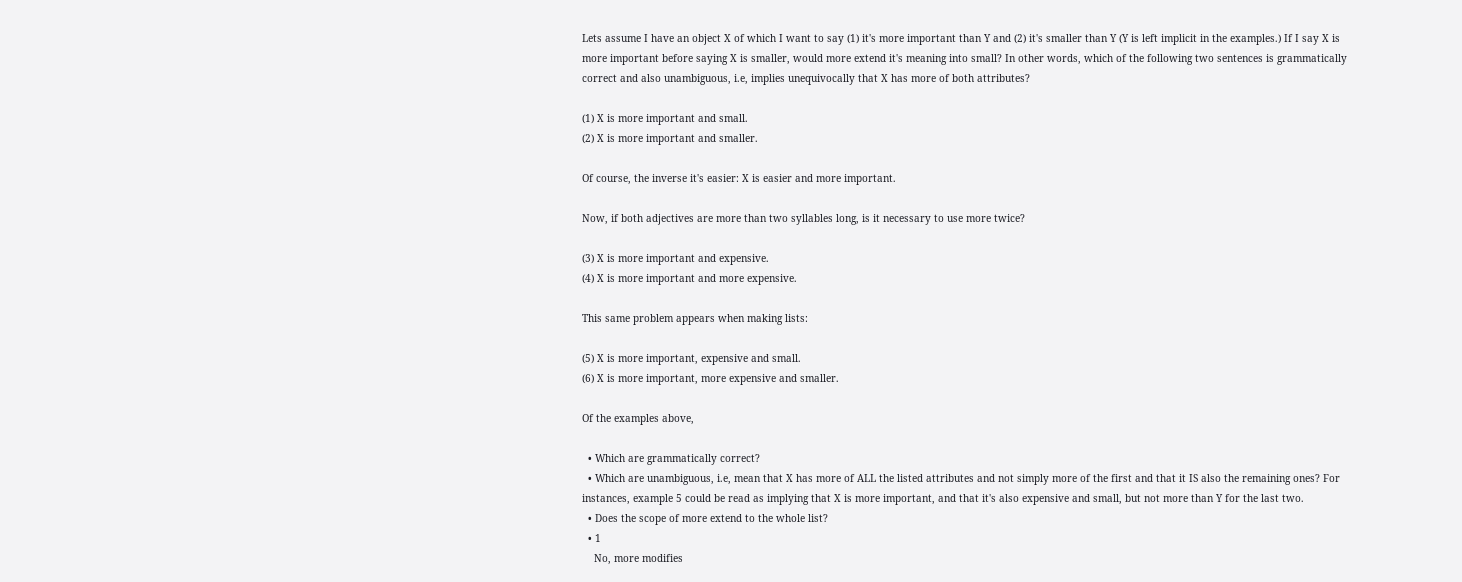Lets assume I have an object X of which I want to say (1) it's more important than Y and (2) it's smaller than Y (Y is left implicit in the examples.) If I say X is more important before saying X is smaller, would more extend it's meaning into small? In other words, which of the following two sentences is grammatically correct and also unambiguous, i.e, implies unequivocally that X has more of both attributes?

(1) X is more important and small.
(2) X is more important and smaller.

Of course, the inverse it's easier: X is easier and more important.

Now, if both adjectives are more than two syllables long, is it necessary to use more twice?

(3) X is more important and expensive.
(4) X is more important and more expensive.

This same problem appears when making lists:

(5) X is more important, expensive and small.
(6) X is more important, more expensive and smaller.

Of the examples above,

  • Which are grammatically correct?
  • Which are unambiguous, i.e, mean that X has more of ALL the listed attributes and not simply more of the first and that it IS also the remaining ones? For instances, example 5 could be read as implying that X is more important, and that it's also expensive and small, but not more than Y for the last two.
  • Does the scope of more extend to the whole list?
  • 1
    No, more modifies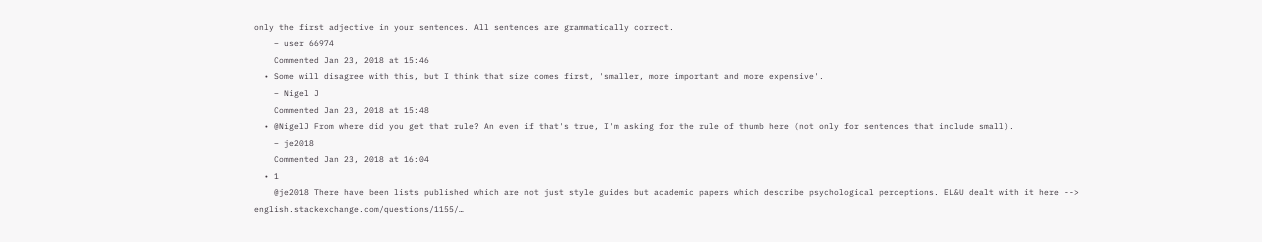only the first adjective in your sentences. All sentences are grammatically correct.
    – user 66974
    Commented Jan 23, 2018 at 15:46
  • Some will disagree with this, but I think that size comes first, 'smaller, more important and more expensive'.
    – Nigel J
    Commented Jan 23, 2018 at 15:48
  • @NigelJ From where did you get that rule? An even if that's true, I'm asking for the rule of thumb here (not only for sentences that include small).
    – je2018
    Commented Jan 23, 2018 at 16:04
  • 1
    @je2018 There have been lists published which are not just style guides but academic papers which describe psychological perceptions. EL&U dealt with it here --> english.stackexchange.com/questions/1155/…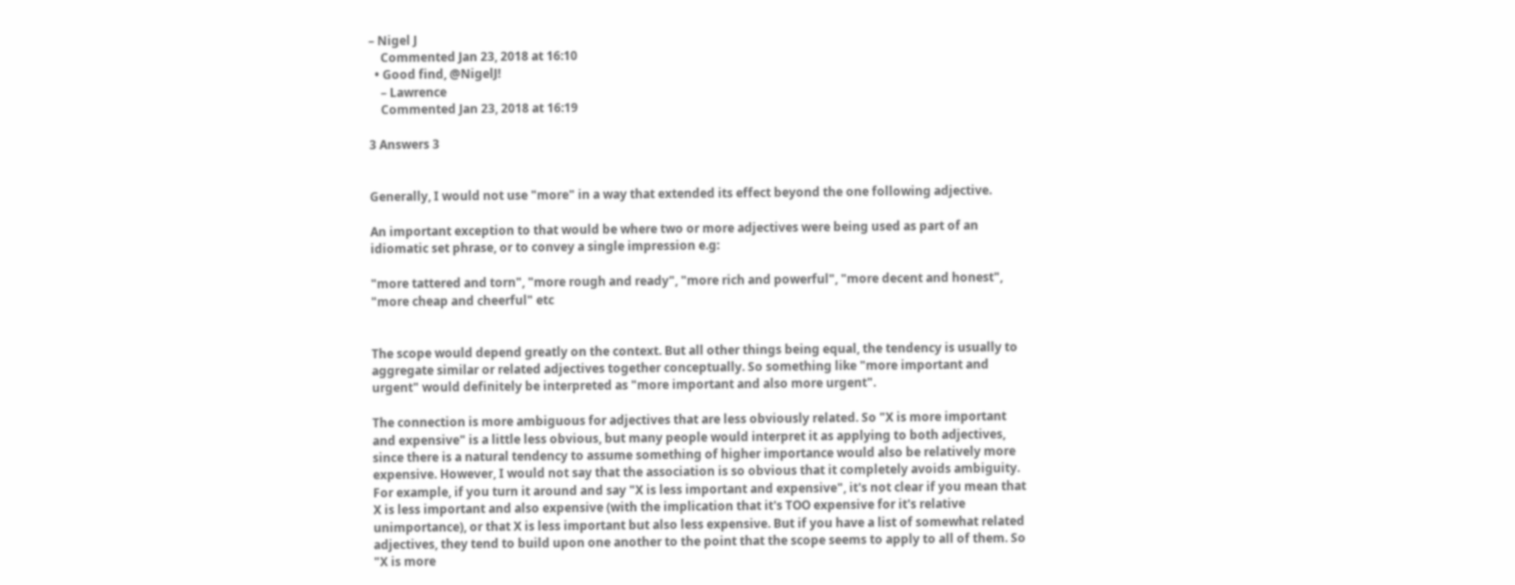– Nigel J
    Commented Jan 23, 2018 at 16:10
  • Good find, @NigelJ!
    – Lawrence
    Commented Jan 23, 2018 at 16:19

3 Answers 3


Generally, I would not use "more" in a way that extended its effect beyond the one following adjective.

An important exception to that would be where two or more adjectives were being used as part of an idiomatic set phrase, or to convey a single impression e.g:

"more tattered and torn", "more rough and ready", "more rich and powerful", "more decent and honest", "more cheap and cheerful" etc


The scope would depend greatly on the context. But all other things being equal, the tendency is usually to aggregate similar or related adjectives together conceptually. So something like "more important and urgent" would definitely be interpreted as "more important and also more urgent".

The connection is more ambiguous for adjectives that are less obviously related. So "X is more important and expensive" is a little less obvious, but many people would interpret it as applying to both adjectives, since there is a natural tendency to assume something of higher importance would also be relatively more expensive. However, I would not say that the association is so obvious that it completely avoids ambiguity. For example, if you turn it around and say "X is less important and expensive", it's not clear if you mean that X is less important and also expensive (with the implication that it's TOO expensive for it's relative unimportance), or that X is less important but also less expensive. But if you have a list of somewhat related adjectives, they tend to build upon one another to the point that the scope seems to apply to all of them. So "X is more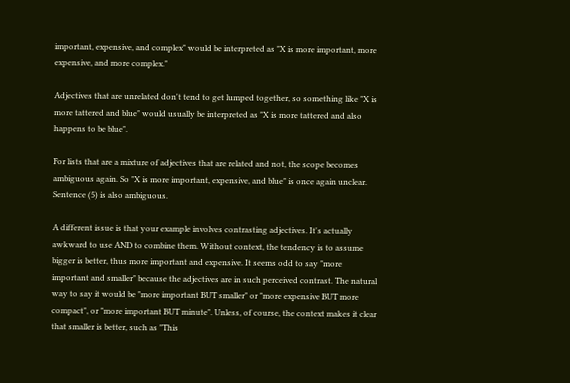important, expensive, and complex" would be interpreted as "X is more important, more expensive, and more complex."

Adjectives that are unrelated don't tend to get lumped together, so something like "X is more tattered and blue" would usually be interpreted as "X is more tattered and also happens to be blue".

For lists that are a mixture of adjectives that are related and not, the scope becomes ambiguous again. So "X is more important, expensive, and blue" is once again unclear. Sentence (5) is also ambiguous.

A different issue is that your example involves contrasting adjectives. It's actually awkward to use AND to combine them. Without context, the tendency is to assume bigger is better, thus more important and expensive. It seems odd to say "more important and smaller" because the adjectives are in such perceived contrast. The natural way to say it would be "more important BUT smaller" or "more expensive BUT more compact", or "more important BUT minute". Unless, of course, the context makes it clear that smaller is better, such as "This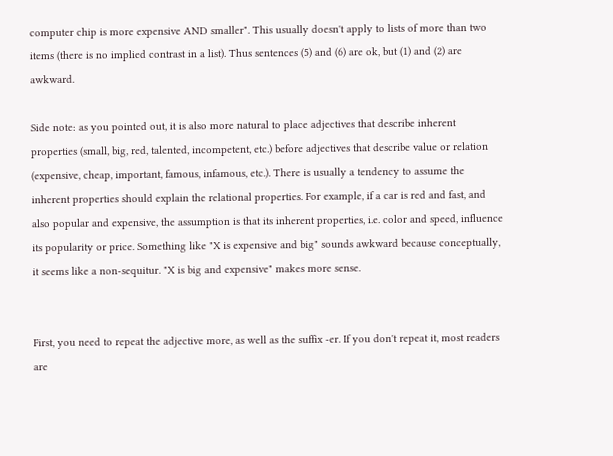computer chip is more expensive AND smaller". This usually doesn't apply to lists of more than two items (there is no implied contrast in a list). Thus sentences (5) and (6) are ok, but (1) and (2) are awkward.

Side note: as you pointed out, it is also more natural to place adjectives that describe inherent properties (small, big, red, talented, incompetent, etc.) before adjectives that describe value or relation (expensive, cheap, important, famous, infamous, etc.). There is usually a tendency to assume the inherent properties should explain the relational properties. For example, if a car is red and fast, and also popular and expensive, the assumption is that its inherent properties, i.e. color and speed, influence its popularity or price. Something like "X is expensive and big" sounds awkward because conceptually, it seems like a non-sequitur. "X is big and expensive" makes more sense.


First, you need to repeat the adjective more, as well as the suffix -er. If you don't repeat it, most readers are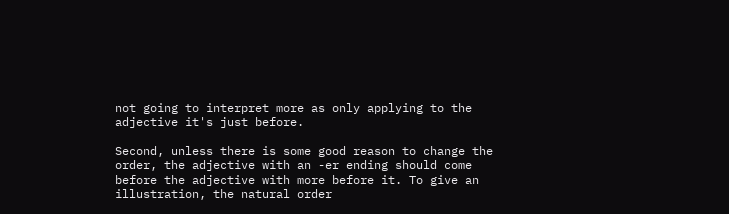not going to interpret more as only applying to the adjective it's just before.

Second, unless there is some good reason to change the order, the adjective with an -er ending should come before the adjective with more before it. To give an illustration, the natural order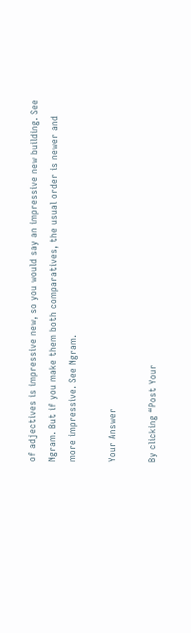of adjectives is impressive new, so you would say an impressive new building. See Ngram. But if you make them both comparatives, the usual order is newer and more impressive. See Ngram.

Your Answer

By clicking “Post Your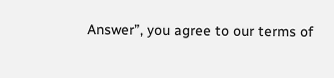Answer”, you agree to our terms of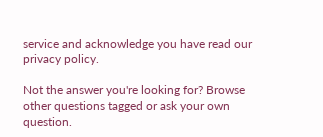service and acknowledge you have read our privacy policy.

Not the answer you're looking for? Browse other questions tagged or ask your own question.